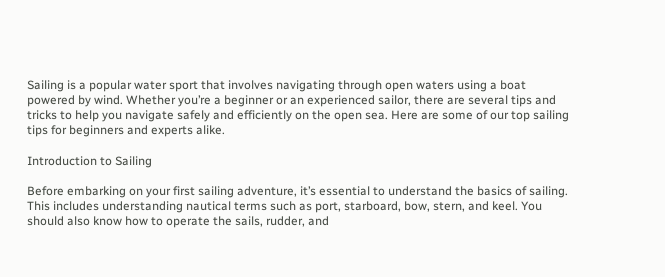Sailing is a popular water sport that involves navigating through open waters using a boat powered by wind. Whether you’re a beginner or an experienced sailor, there are several tips and tricks to help you navigate safely and efficiently on the open sea. Here are some of our top sailing tips for beginners and experts alike.

Introduction to Sailing

Before embarking on your first sailing adventure, it’s essential to understand the basics of sailing. This includes understanding nautical terms such as port, starboard, bow, stern, and keel. You should also know how to operate the sails, rudder, and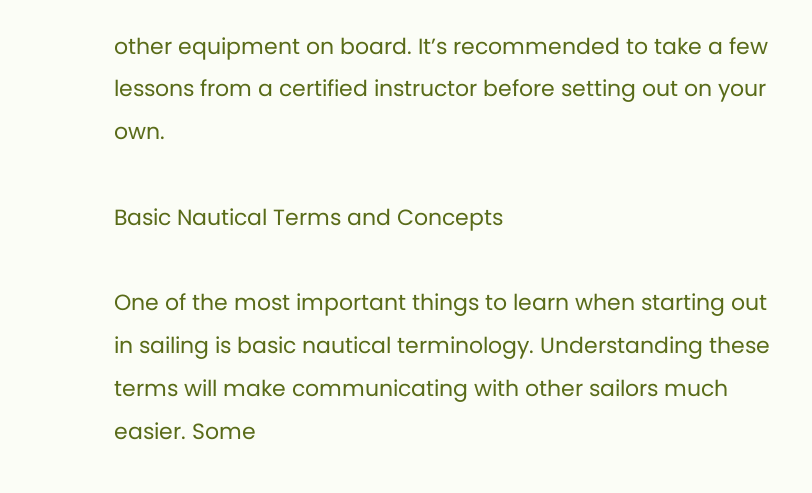other equipment on board. It’s recommended to take a few lessons from a certified instructor before setting out on your own.

Basic Nautical Terms and Concepts

One of the most important things to learn when starting out in sailing is basic nautical terminology. Understanding these terms will make communicating with other sailors much easier. Some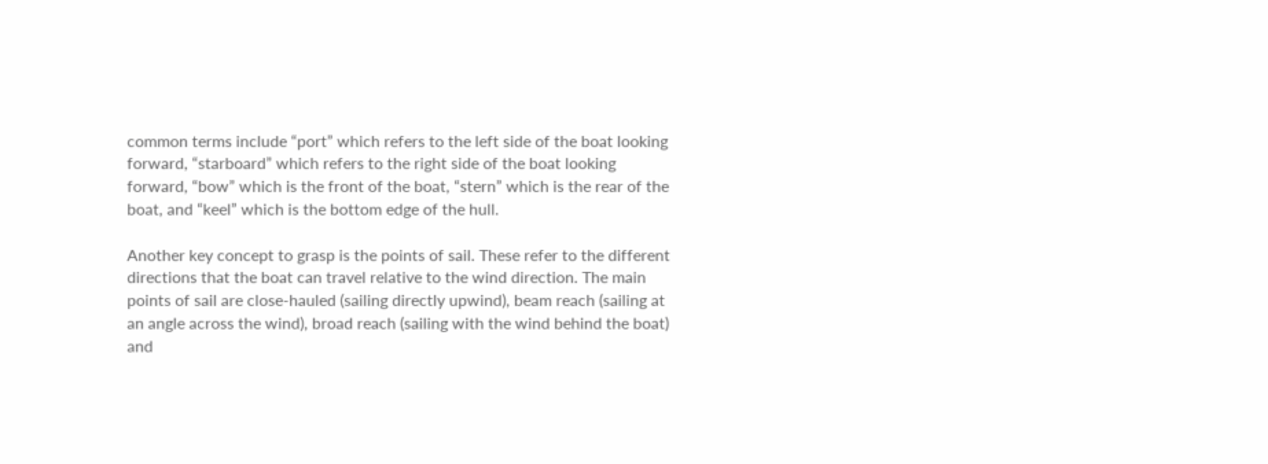common terms include “port” which refers to the left side of the boat looking forward, “starboard” which refers to the right side of the boat looking forward, “bow” which is the front of the boat, “stern” which is the rear of the boat, and “keel” which is the bottom edge of the hull.

Another key concept to grasp is the points of sail. These refer to the different directions that the boat can travel relative to the wind direction. The main points of sail are close-hauled (sailing directly upwind), beam reach (sailing at an angle across the wind), broad reach (sailing with the wind behind the boat) and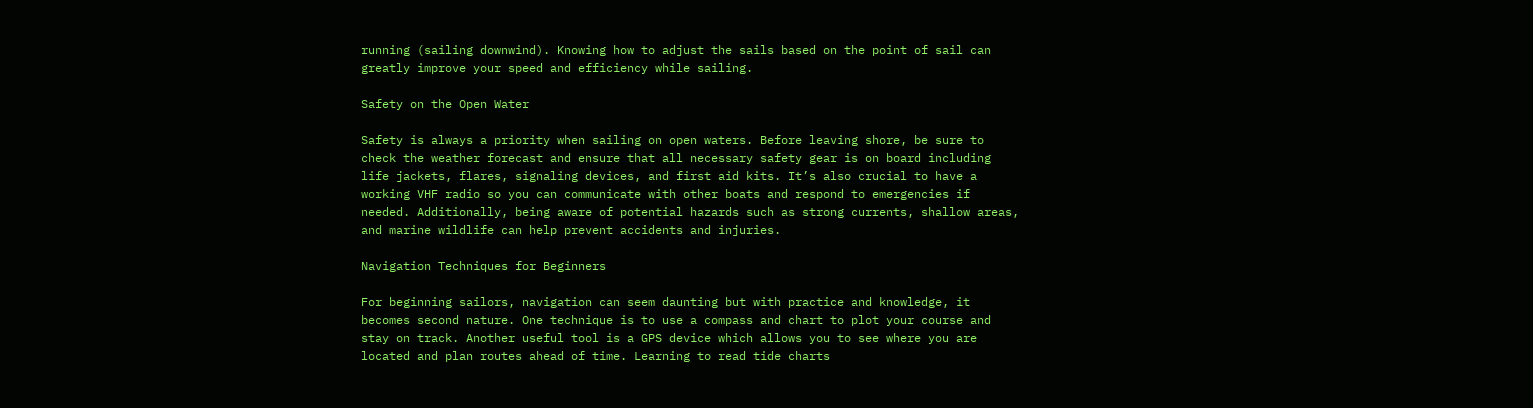running (sailing downwind). Knowing how to adjust the sails based on the point of sail can greatly improve your speed and efficiency while sailing.

Safety on the Open Water

Safety is always a priority when sailing on open waters. Before leaving shore, be sure to check the weather forecast and ensure that all necessary safety gear is on board including life jackets, flares, signaling devices, and first aid kits. It’s also crucial to have a working VHF radio so you can communicate with other boats and respond to emergencies if needed. Additionally, being aware of potential hazards such as strong currents, shallow areas, and marine wildlife can help prevent accidents and injuries.

Navigation Techniques for Beginners

For beginning sailors, navigation can seem daunting but with practice and knowledge, it becomes second nature. One technique is to use a compass and chart to plot your course and stay on track. Another useful tool is a GPS device which allows you to see where you are located and plan routes ahead of time. Learning to read tide charts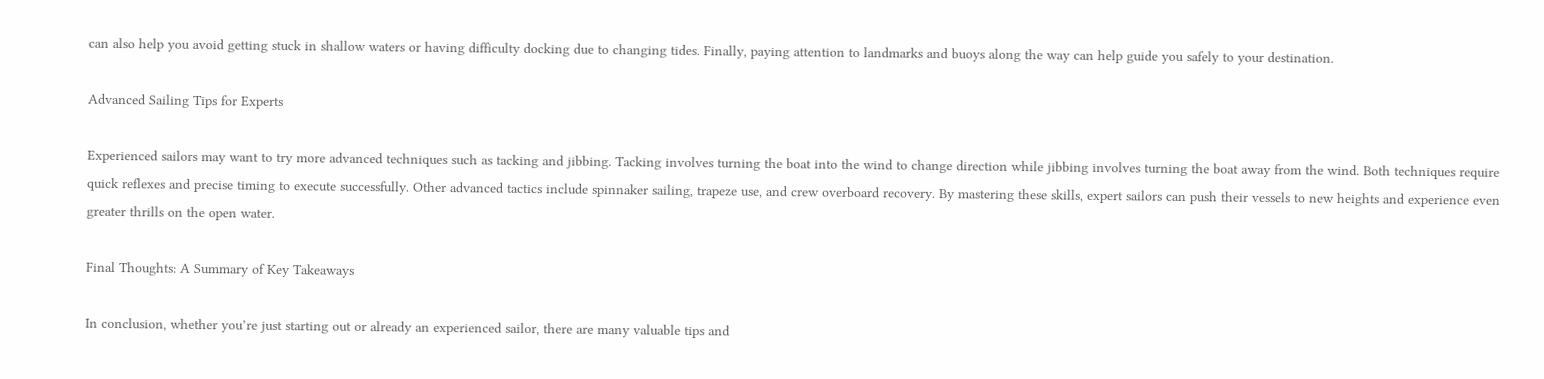can also help you avoid getting stuck in shallow waters or having difficulty docking due to changing tides. Finally, paying attention to landmarks and buoys along the way can help guide you safely to your destination.

Advanced Sailing Tips for Experts

Experienced sailors may want to try more advanced techniques such as tacking and jibbing. Tacking involves turning the boat into the wind to change direction while jibbing involves turning the boat away from the wind. Both techniques require quick reflexes and precise timing to execute successfully. Other advanced tactics include spinnaker sailing, trapeze use, and crew overboard recovery. By mastering these skills, expert sailors can push their vessels to new heights and experience even greater thrills on the open water.

Final Thoughts: A Summary of Key Takeaways

In conclusion, whether you’re just starting out or already an experienced sailor, there are many valuable tips and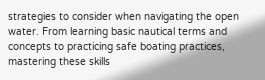strategies to consider when navigating the open water. From learning basic nautical terms and concepts to practicing safe boating practices, mastering these skills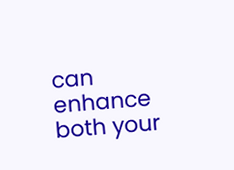can enhance both your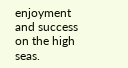enjoyment and success on the high seas.